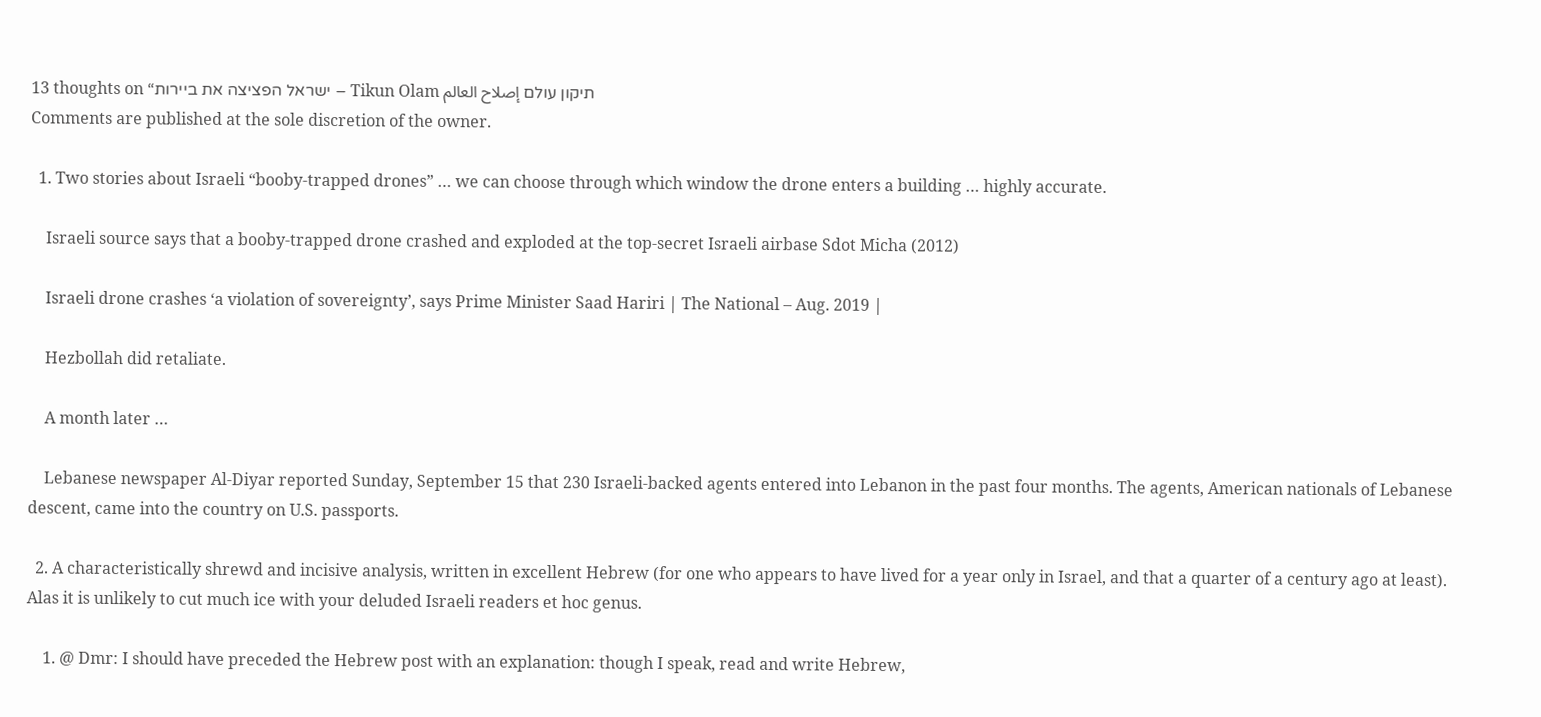13 thoughts on “ישראל הפציצה את ביירות – Tikun Olam תיקון עולם إصلاح العالم
Comments are published at the sole discretion of the owner.

  1. Two stories about Israeli “booby-trapped drones” … we can choose through which window the drone enters a building … highly accurate.

    Israeli source says that a booby-trapped drone crashed and exploded at the top-secret Israeli airbase Sdot Micha (2012)

    Israeli drone crashes ‘a violation of sovereignty’, says Prime Minister Saad Hariri | The National – Aug. 2019 |

    Hezbollah did retaliate.

    A month later …

    Lebanese newspaper Al-Diyar reported Sunday, September 15 that 230 Israeli-backed agents entered into Lebanon in the past four months. The agents, American nationals of Lebanese descent, came into the country on U.S. passports.

  2. A characteristically shrewd and incisive analysis, written in excellent Hebrew (for one who appears to have lived for a year only in Israel, and that a quarter of a century ago at least). Alas it is unlikely to cut much ice with your deluded Israeli readers et hoc genus.

    1. @ Dmr: I should have preceded the Hebrew post with an explanation: though I speak, read and write Hebrew,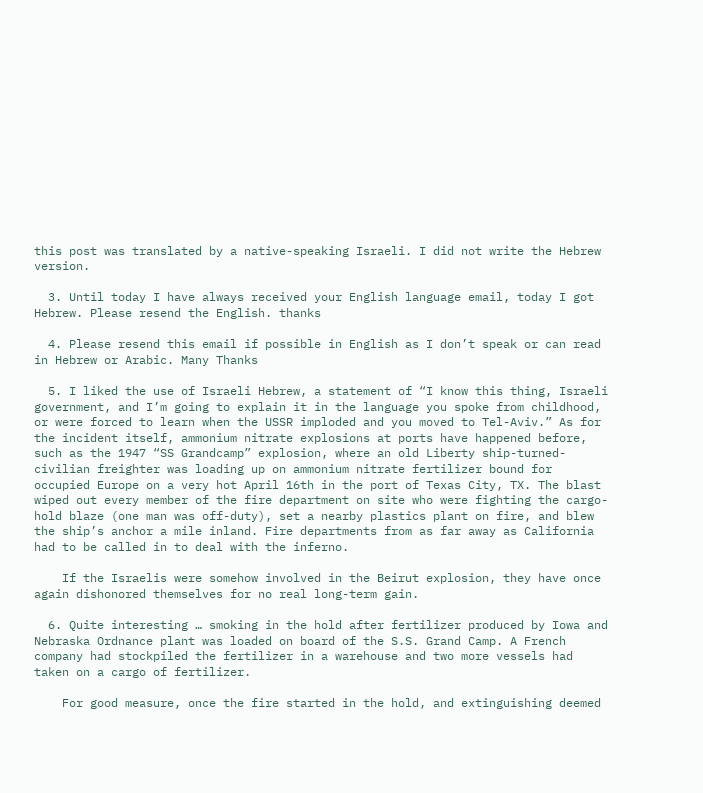this post was translated by a native-speaking Israeli. I did not write the Hebrew version.

  3. Until today I have always received your English language email, today I got Hebrew. Please resend the English. thanks

  4. Please resend this email if possible in English as I don’t speak or can read in Hebrew or Arabic. Many Thanks

  5. I liked the use of Israeli Hebrew, a statement of “I know this thing, Israeli government, and I’m going to explain it in the language you spoke from childhood, or were forced to learn when the USSR imploded and you moved to Tel-Aviv.” As for the incident itself, ammonium nitrate explosions at ports have happened before, such as the 1947 “SS Grandcamp” explosion, where an old Liberty ship-turned-civilian freighter was loading up on ammonium nitrate fertilizer bound for occupied Europe on a very hot April 16th in the port of Texas City, TX. The blast wiped out every member of the fire department on site who were fighting the cargo-hold blaze (one man was off-duty), set a nearby plastics plant on fire, and blew the ship’s anchor a mile inland. Fire departments from as far away as California had to be called in to deal with the inferno.

    If the Israelis were somehow involved in the Beirut explosion, they have once again dishonored themselves for no real long-term gain.

  6. Quite interesting … smoking in the hold after fertilizer produced by Iowa and Nebraska Ordnance plant was loaded on board of the S.S. Grand Camp. A French company had stockpiled the fertilizer in a warehouse and two more vessels had taken on a cargo of fertilizer.

    For good measure, once the fire started in the hold, and extinguishing deemed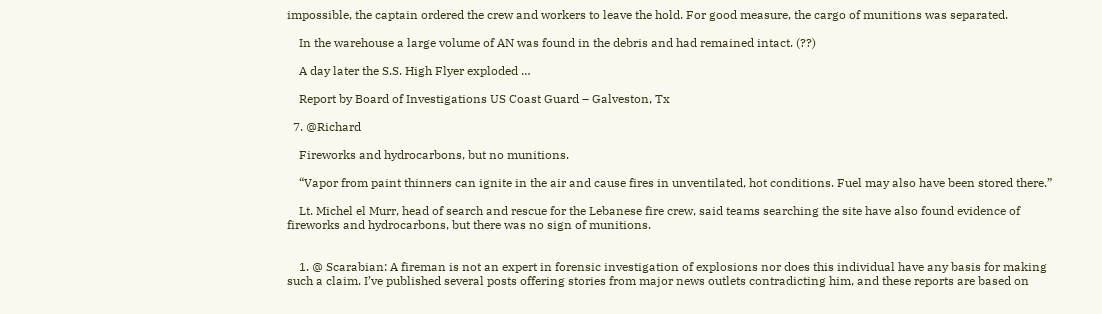impossible, the captain ordered the crew and workers to leave the hold. For good measure, the cargo of munitions was separated.

    In the warehouse a large volume of AN was found in the debris and had remained intact. (??)

    A day later the S.S. High Flyer exploded …

    Report by Board of Investigations US Coast Guard – Galveston, Tx

  7. @Richard

    Fireworks and hydrocarbons, but no munitions.

    “Vapor from paint thinners can ignite in the air and cause fires in unventilated, hot conditions. Fuel may also have been stored there.”

    Lt. Michel el Murr, head of search and rescue for the Lebanese fire crew, said teams searching the site have also found evidence of fireworks and hydrocarbons, but there was no sign of munitions.


    1. @ Scarabian: A fireman is not an expert in forensic investigation of explosions nor does this individual have any basis for making such a claim. I’ve published several posts offering stories from major news outlets contradicting him, and these reports are based on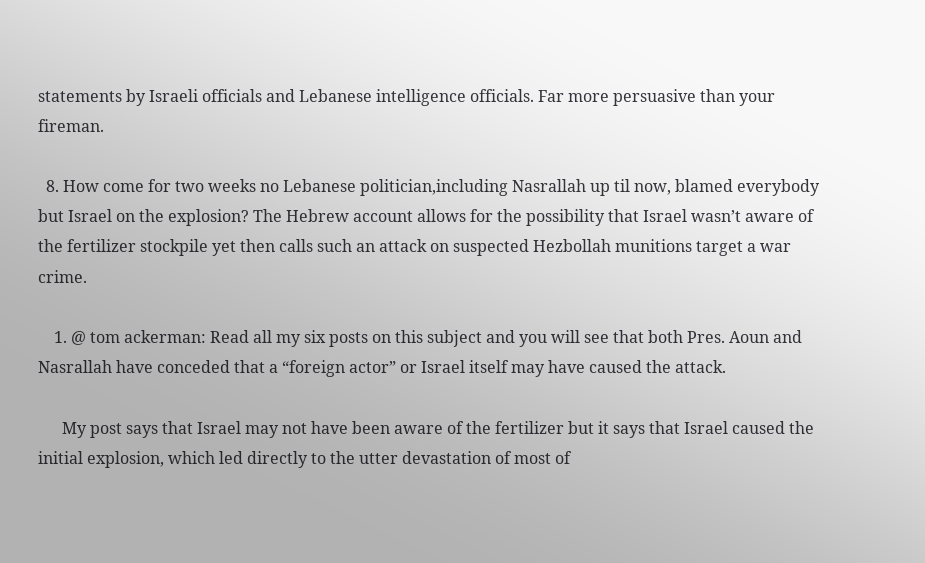statements by Israeli officials and Lebanese intelligence officials. Far more persuasive than your fireman.

  8. How come for two weeks no Lebanese politician,including Nasrallah up til now, blamed everybody but Israel on the explosion? The Hebrew account allows for the possibility that Israel wasn’t aware of the fertilizer stockpile yet then calls such an attack on suspected Hezbollah munitions target a war crime.

    1. @ tom ackerman: Read all my six posts on this subject and you will see that both Pres. Aoun and Nasrallah have conceded that a “foreign actor” or Israel itself may have caused the attack.

      My post says that Israel may not have been aware of the fertilizer but it says that Israel caused the initial explosion, which led directly to the utter devastation of most of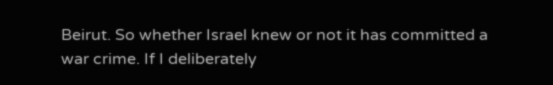Beirut. So whether Israel knew or not it has committed a war crime. If I deliberately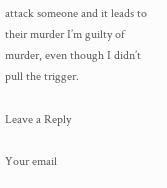attack someone and it leads to their murder I’m guilty of murder, even though I didn’t pull the trigger.

Leave a Reply

Your email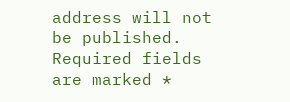address will not be published. Required fields are marked *